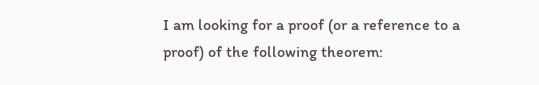I am looking for a proof (or a reference to a proof) of the following theorem: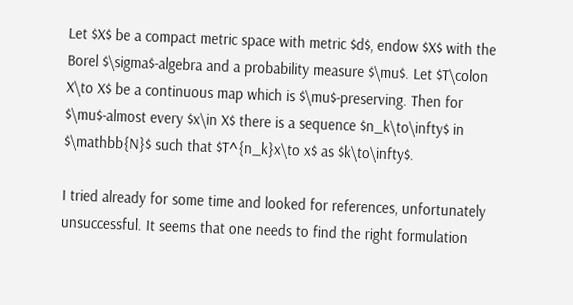Let $X$ be a compact metric space with metric $d$, endow $X$ with the Borel $\sigma$-algebra and a probability measure $\mu$. Let $T\colon X\to X$ be a continuous map which is $\mu$-preserving. Then for $\mu$-almost every $x\in X$ there is a sequence $n_k\to\infty$ in $\mathbb{N}$ such that $T^{n_k}x\to x$ as $k\to\infty$.

I tried already for some time and looked for references, unfortunately unsuccessful. It seems that one needs to find the right formulation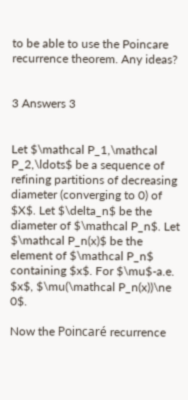to be able to use the Poincare recurrence theorem. Any ideas?


3 Answers 3


Let $\mathcal P_1,\mathcal P_2,\ldots$ be a sequence of refining partitions of decreasing diameter (converging to 0) of $X$. Let $\delta_n$ be the diameter of $\mathcal P_n$. Let $\mathcal P_n(x)$ be the element of $\mathcal P_n$ containing $x$. For $\mu$-a.e. $x$, $\mu(\mathcal P_n(x))\ne 0$.

Now the Poincaré recurrence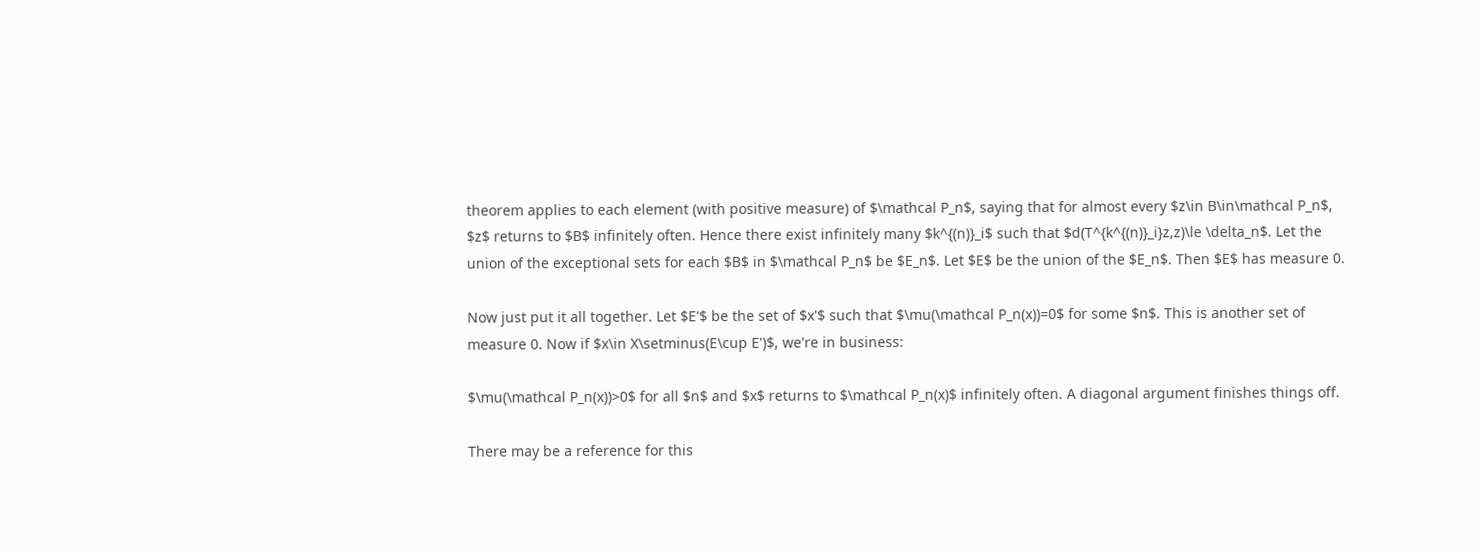theorem applies to each element (with positive measure) of $\mathcal P_n$, saying that for almost every $z\in B\in\mathcal P_n$, $z$ returns to $B$ infinitely often. Hence there exist infinitely many $k^{(n)}_i$ such that $d(T^{k^{(n)}_i}z,z)\le \delta_n$. Let the union of the exceptional sets for each $B$ in $\mathcal P_n$ be $E_n$. Let $E$ be the union of the $E_n$. Then $E$ has measure 0.

Now just put it all together. Let $E'$ be the set of $x'$ such that $\mu(\mathcal P_n(x))=0$ for some $n$. This is another set of measure 0. Now if $x\in X\setminus(E\cup E')$, we're in business:

$\mu(\mathcal P_n(x))>0$ for all $n$ and $x$ returns to $\mathcal P_n(x)$ infinitely often. A diagonal argument finishes things off.

There may be a reference for this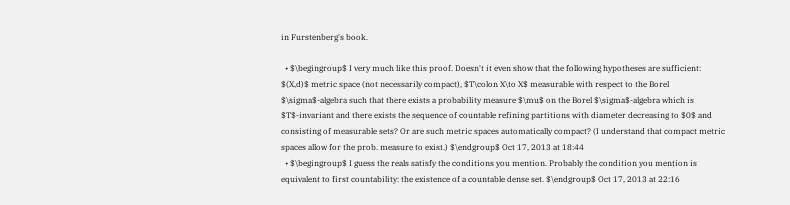in Furstenberg's book.

  • $\begingroup$ I very much like this proof. Doesn't it even show that the following hypotheses are sufficient: $(X,d)$ metric space (not necessarily compact), $T\colon X\to X$ measurable with respect to the Borel $\sigma$-algebra such that there exists a probability measure $\mu$ on the Borel $\sigma$-algebra which is $T$-invariant and there exists the sequence of countable refining partitions with diameter decreasing to $0$ and consisting of measurable sets? Or are such metric spaces automatically compact? (I understand that compact metric spaces allow for the prob. measure to exist.) $\endgroup$ Oct 17, 2013 at 18:44
  • $\begingroup$ I guess the reals satisfy the conditions you mention. Probably the condition you mention is equivalent to first countability: the existence of a countable dense set. $\endgroup$ Oct 17, 2013 at 22:16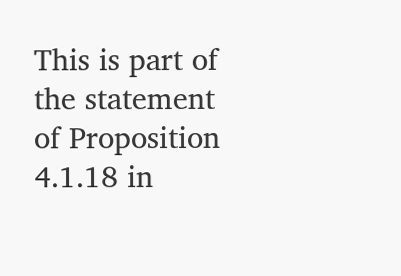This is part of the statement of Proposition 4.1.18 in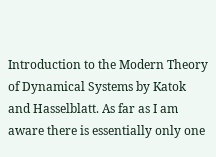Introduction to the Modern Theory of Dynamical Systems by Katok and Hasselblatt. As far as I am aware there is essentially only one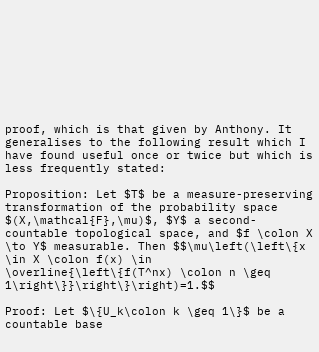proof, which is that given by Anthony. It generalises to the following result which I have found useful once or twice but which is less frequently stated:

Proposition: Let $T$ be a measure-preserving transformation of the probability space $(X,\mathcal{F},\mu)$, $Y$ a second-countable topological space, and $f \colon X \to Y$ measurable. Then $$\mu\left(\left\{x \in X \colon f(x) \in \overline{\left\{f(T^nx) \colon n \geq 1\right\}}\right\}\right)=1.$$

Proof: Let $\{U_k\colon k \geq 1\}$ be a countable base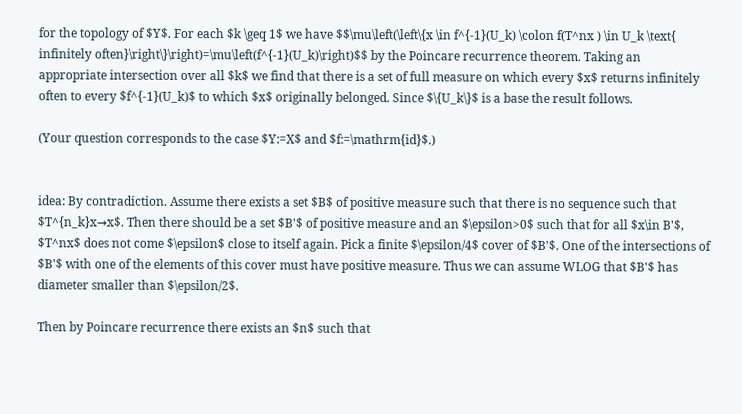for the topology of $Y$. For each $k \geq 1$ we have $$\mu\left(\left\{x \in f^{-1}(U_k) \colon f(T^nx ) \in U_k \text{ infinitely often}\right\}\right)=\mu\left(f^{-1}(U_k)\right)$$ by the Poincare recurrence theorem. Taking an appropriate intersection over all $k$ we find that there is a set of full measure on which every $x$ returns infinitely often to every $f^{-1}(U_k)$ to which $x$ originally belonged. Since $\{U_k\}$ is a base the result follows.

(Your question corresponds to the case $Y:=X$ and $f:=\mathrm{id}$.)


idea: By contradiction. Assume there exists a set $B$ of positive measure such that there is no sequence such that $T^{n_k}x→x$. Then there should be a set $B'$ of positive measure and an $\epsilon>0$ such that for all $x\in B'$, $T^nx$ does not come $\epsilon$ close to itself again. Pick a finite $\epsilon/4$ cover of $B'$. One of the intersections of $B'$ with one of the elements of this cover must have positive measure. Thus we can assume WLOG that $B'$ has diameter smaller than $\epsilon/2$.

Then by Poincare recurrence there exists an $n$ such that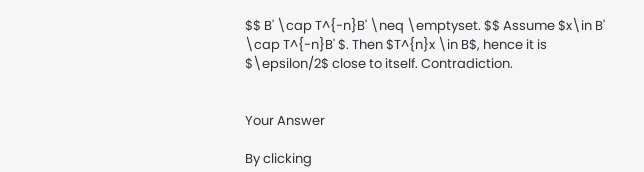$$ B' \cap T^{-n}B' \neq \emptyset. $$ Assume $x\in B' \cap T^{-n}B' $. Then $T^{n}x \in B$, hence it is $\epsilon/2$ close to itself. Contradiction.


Your Answer

By clicking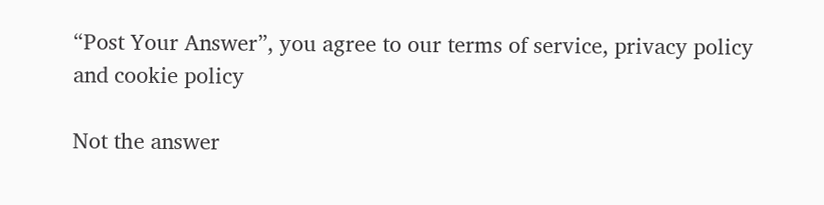“Post Your Answer”, you agree to our terms of service, privacy policy and cookie policy

Not the answer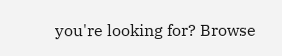you're looking for? Browse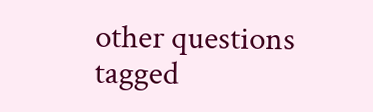other questions tagged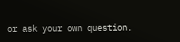or ask your own question.